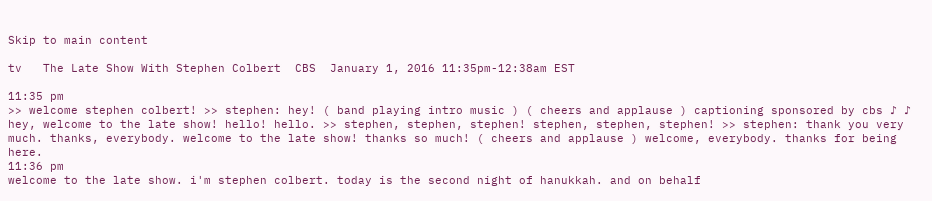Skip to main content

tv   The Late Show With Stephen Colbert  CBS  January 1, 2016 11:35pm-12:38am EST

11:35 pm
>> welcome stephen colbert! >> stephen: hey! ( band playing intro music ) ( cheers and applause ) captioning sponsored by cbs ♪ ♪ hey, welcome to the late show! hello! hello. >> stephen, stephen, stephen! stephen, stephen, stephen! >> stephen: thank you very much. thanks, everybody. welcome to the late show! thanks so much! ( cheers and applause ) welcome, everybody. thanks for being here.
11:36 pm
welcome to the late show. i'm stephen colbert. today is the second night of hanukkah. and on behalf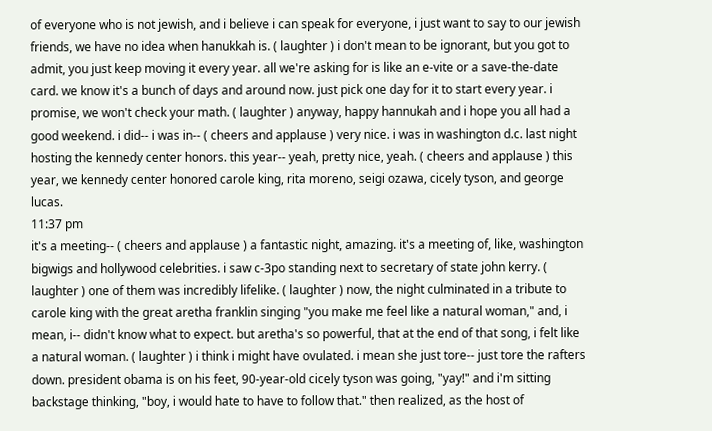of everyone who is not jewish, and i believe i can speak for everyone, i just want to say to our jewish friends, we have no idea when hanukkah is. ( laughter ) i don't mean to be ignorant, but you got to admit, you just keep moving it every year. all we're asking for is like an e-vite or a save-the-date card. we know it's a bunch of days and around now. just pick one day for it to start every year. i promise, we won't check your math. ( laughter ) anyway, happy hannukah and i hope you all had a good weekend. i did-- i was in-- ( cheers and applause ) very nice. i was in washington d.c. last night hosting the kennedy center honors. this year-- yeah, pretty nice, yeah. ( cheers and applause ) this year, we kennedy center honored carole king, rita moreno, seigi ozawa, cicely tyson, and george lucas.
11:37 pm
it's a meeting-- ( cheers and applause ) a fantastic night, amazing. it's a meeting of, like, washington bigwigs and hollywood celebrities. i saw c-3po standing next to secretary of state john kerry. ( laughter ) one of them was incredibly lifelike. ( laughter ) now, the night culminated in a tribute to carole king with the great aretha franklin singing "you make me feel like a natural woman," and, i mean, i-- didn't know what to expect. but aretha's so powerful, that at the end of that song, i felt like a natural woman. ( laughter ) i think i might have ovulated. i mean she just tore-- just tore the rafters down. president obama is on his feet, 90-year-old cicely tyson was going, "yay!" and i'm sitting backstage thinking, "boy, i would hate to have to follow that." then realized, as the host of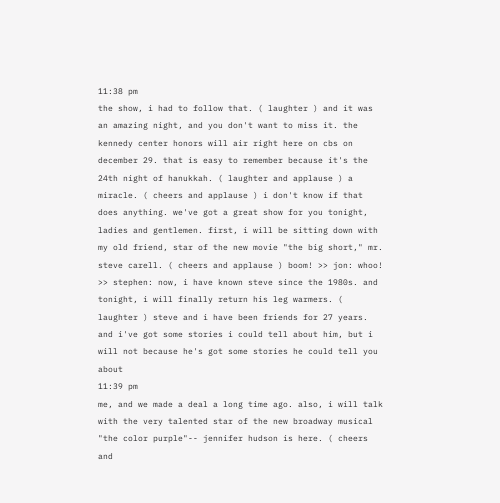11:38 pm
the show, i had to follow that. ( laughter ) and it was an amazing night, and you don't want to miss it. the kennedy center honors will air right here on cbs on december 29. that is easy to remember because it's the 24th night of hanukkah. ( laughter and applause ) a miracle. ( cheers and applause ) i don't know if that does anything. we've got a great show for you tonight, ladies and gentlemen. first, i will be sitting down with my old friend, star of the new movie "the big short," mr. steve carell. ( cheers and applause ) boom! >> jon: whoo! >> stephen: now, i have known steve since the 1980s. and tonight, i will finally return his leg warmers. ( laughter ) steve and i have been friends for 27 years. and i've got some stories i could tell about him, but i will not because he's got some stories he could tell you about
11:39 pm
me, and we made a deal a long time ago. also, i will talk with the very talented star of the new broadway musical "the color purple"-- jennifer hudson is here. ( cheers and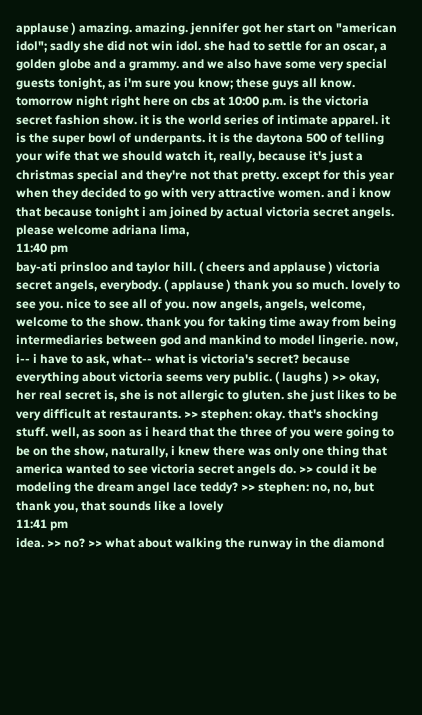applause ) amazing. amazing. jennifer got her start on "american idol"; sadly she did not win idol. she had to settle for an oscar, a golden globe and a grammy. and we also have some very special guests tonight, as i'm sure you know; these guys all know. tomorrow night right here on cbs at 10:00 p.m. is the victoria secret fashion show. it is the world series of intimate apparel. it is the super bowl of underpants. it is the daytona 500 of telling your wife that we should watch it, really, because it's just a christmas special and they're not that pretty. except for this year when they decided to go with very attractive women. and i know that because tonight i am joined by actual victoria secret angels. please welcome adriana lima,
11:40 pm
bay-ati prinsloo and taylor hill. ( cheers and applause ) victoria secret angels, everybody. ( applause ) thank you so much. lovely to see you. nice to see all of you. now angels, angels, welcome, welcome to the show. thank you for taking time away from being intermediaries between god and mankind to model lingerie. now, i-- i have to ask, what-- what is victoria's secret? because everything about victoria seems very public. ( laughs ) >> okay, her real secret is, she is not allergic to gluten. she just likes to be very difficult at restaurants. >> stephen: okay. that's shocking stuff. well, as soon as i heard that the three of you were going to be on the show, naturally, i knew there was only one thing that america wanted to see victoria secret angels do. >> could it be modeling the dream angel lace teddy? >> stephen: no, no, but thank you, that sounds like a lovely
11:41 pm
idea. >> no? >> what about walking the runway in the diamond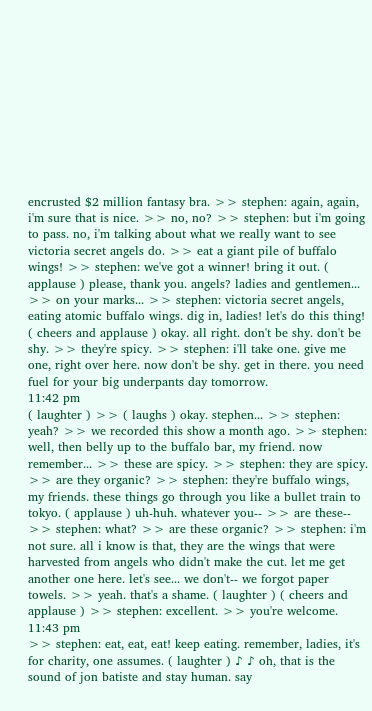encrusted $2 million fantasy bra. >> stephen: again, again, i'm sure that is nice. >> no, no? >> stephen: but i'm going to pass. no, i'm talking about what we really want to see victoria secret angels do. >> eat a giant pile of buffalo wings! >> stephen: we've got a winner! bring it out. ( applause ) please, thank you. angels? ladies and gentlemen... >> on your marks... >> stephen: victoria secret angels, eating atomic buffalo wings. dig in, ladies! let's do this thing! ( cheers and applause ) okay. all right. don't be shy. don't be shy. >> they're spicy. >> stephen: i'll take one. give me one, right over here. now don't be shy. get in there. you need fuel for your big underpants day tomorrow.
11:42 pm
( laughter ) >> ( laughs ) okay. stephen... >> stephen: yeah? >> we recorded this show a month ago. >> stephen: well, then belly up to the buffalo bar, my friend. now remember... >> these are spicy. >> stephen: they are spicy. >> are they organic? >> stephen: they're buffalo wings, my friends. these things go through you like a bullet train to tokyo. ( applause ) uh-huh. whatever you-- >> are these-- >> stephen: what? >> are these organic? >> stephen: i'm not sure. all i know is that, they are the wings that were harvested from angels who didn't make the cut. let me get another one here. let's see... we don't-- we forgot paper towels. >> yeah. that's a shame. ( laughter ) ( cheers and applause ) >> stephen: excellent. >> you're welcome.
11:43 pm
>> stephen: eat, eat, eat! keep eating. remember, ladies, it's for charity, one assumes. ( laughter ) ♪ ♪ oh, that is the sound of jon batiste and stay human. say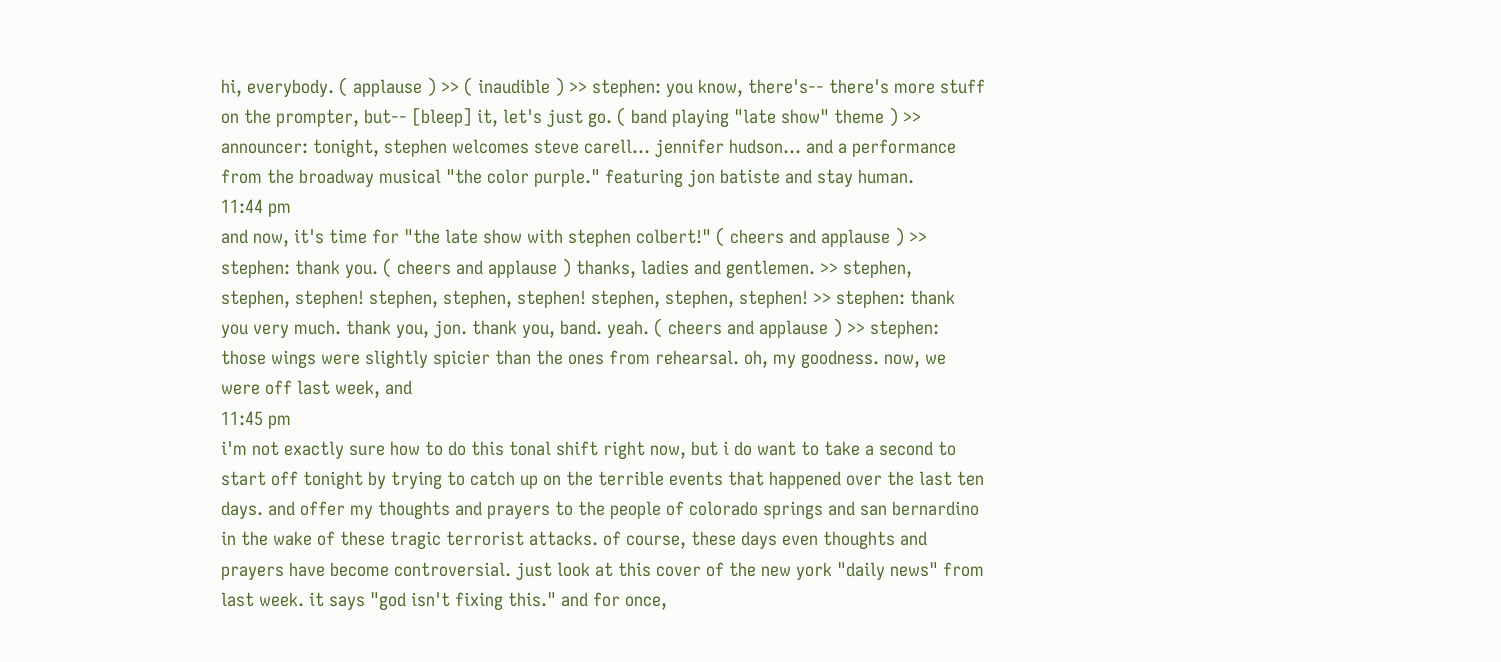hi, everybody. ( applause ) >> ( inaudible ) >> stephen: you know, there's-- there's more stuff on the prompter, but-- [bleep] it, let's just go. ( band playing "late show" theme ) >> announcer: tonight, stephen welcomes steve carell... jennifer hudson... and a performance from the broadway musical "the color purple." featuring jon batiste and stay human.
11:44 pm
and now, it's time for "the late show with stephen colbert!" ( cheers and applause ) >> stephen: thank you. ( cheers and applause ) thanks, ladies and gentlemen. >> stephen, stephen, stephen! stephen, stephen, stephen! stephen, stephen, stephen! >> stephen: thank you very much. thank you, jon. thank you, band. yeah. ( cheers and applause ) >> stephen: those wings were slightly spicier than the ones from rehearsal. oh, my goodness. now, we were off last week, and
11:45 pm
i'm not exactly sure how to do this tonal shift right now, but i do want to take a second to start off tonight by trying to catch up on the terrible events that happened over the last ten days. and offer my thoughts and prayers to the people of colorado springs and san bernardino in the wake of these tragic terrorist attacks. of course, these days even thoughts and prayers have become controversial. just look at this cover of the new york "daily news" from last week. it says "god isn't fixing this." and for once,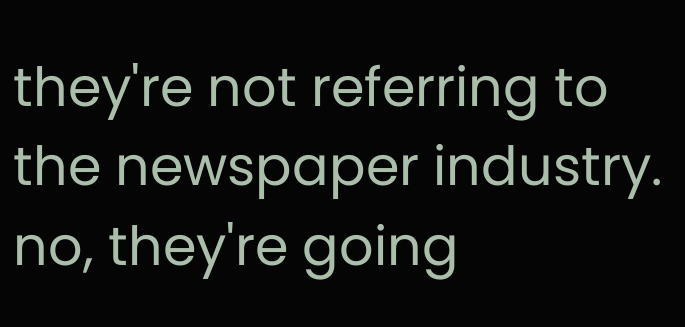they're not referring to the newspaper industry. no, they're going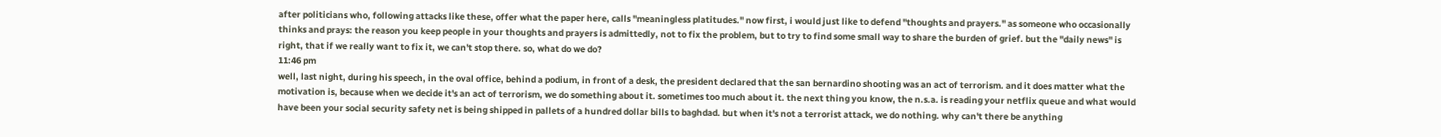after politicians who, following attacks like these, offer what the paper here, calls "meaningless platitudes." now first, i would just like to defend "thoughts and prayers." as someone who occasionally thinks and prays: the reason you keep people in your thoughts and prayers is admittedly, not to fix the problem, but to try to find some small way to share the burden of grief. but the "daily news" is right, that if we really want to fix it, we can't stop there. so, what do we do?
11:46 pm
well, last night, during his speech, in the oval office, behind a podium, in front of a desk, the president declared that the san bernardino shooting was an act of terrorism. and it does matter what the motivation is, because when we decide it's an act of terrorism, we do something about it. sometimes too much about it. the next thing you know, the n.s.a. is reading your netflix queue and what would have been your social security safety net is being shipped in pallets of a hundred dollar bills to baghdad. but when it's not a terrorist attack, we do nothing. why can't there be anything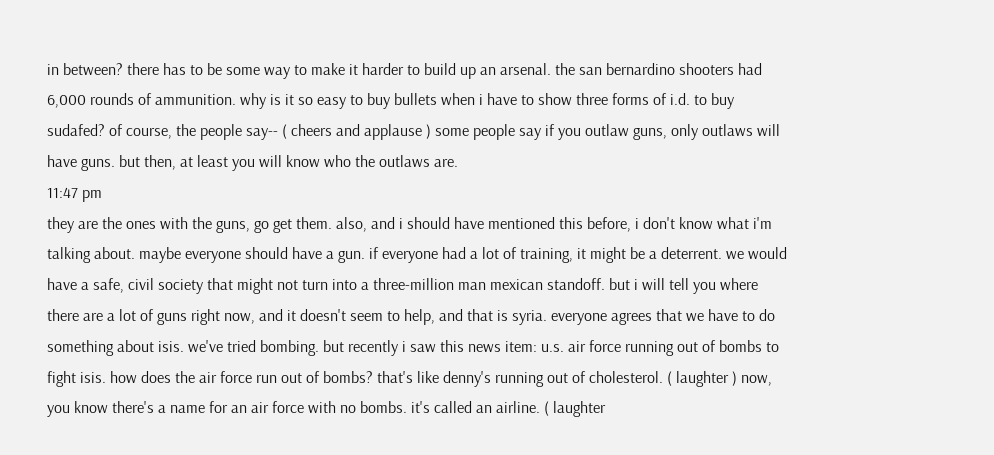in between? there has to be some way to make it harder to build up an arsenal. the san bernardino shooters had 6,000 rounds of ammunition. why is it so easy to buy bullets when i have to show three forms of i.d. to buy sudafed? of course, the people say-- ( cheers and applause ) some people say if you outlaw guns, only outlaws will have guns. but then, at least you will know who the outlaws are.
11:47 pm
they are the ones with the guns, go get them. also, and i should have mentioned this before, i don't know what i'm talking about. maybe everyone should have a gun. if everyone had a lot of training, it might be a deterrent. we would have a safe, civil society that might not turn into a three-million man mexican standoff. but i will tell you where there are a lot of guns right now, and it doesn't seem to help, and that is syria. everyone agrees that we have to do something about isis. we've tried bombing. but recently i saw this news item: u.s. air force running out of bombs to fight isis. how does the air force run out of bombs? that's like denny's running out of cholesterol. ( laughter ) now, you know there's a name for an air force with no bombs. it's called an airline. ( laughter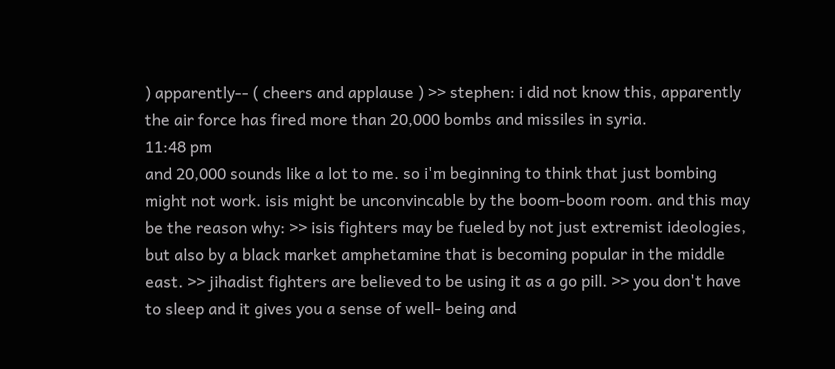) apparently-- ( cheers and applause ) >> stephen: i did not know this, apparently the air force has fired more than 20,000 bombs and missiles in syria.
11:48 pm
and 20,000 sounds like a lot to me. so i'm beginning to think that just bombing might not work. isis might be unconvincable by the boom-boom room. and this may be the reason why: >> isis fighters may be fueled by not just extremist ideologies, but also by a black market amphetamine that is becoming popular in the middle east. >> jihadist fighters are believed to be using it as a go pill. >> you don't have to sleep and it gives you a sense of well- being and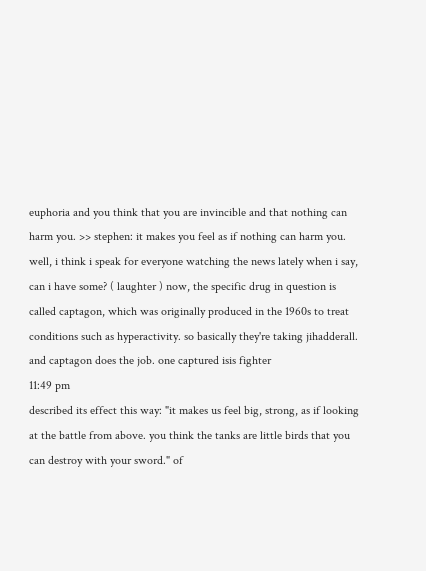euphoria and you think that you are invincible and that nothing can harm you. >> stephen: it makes you feel as if nothing can harm you. well, i think i speak for everyone watching the news lately when i say, can i have some? ( laughter ) now, the specific drug in question is called captagon, which was originally produced in the 1960s to treat conditions such as hyperactivity. so basically they're taking jihadderall. and captagon does the job. one captured isis fighter
11:49 pm
described its effect this way: "it makes us feel big, strong, as if looking at the battle from above. you think the tanks are little birds that you can destroy with your sword." of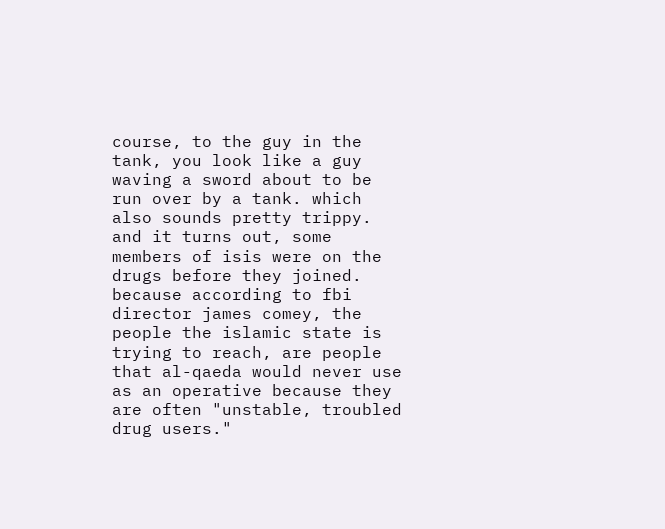course, to the guy in the tank, you look like a guy waving a sword about to be run over by a tank. which also sounds pretty trippy. and it turns out, some members of isis were on the drugs before they joined. because according to fbi director james comey, the people the islamic state is trying to reach, are people that al-qaeda would never use as an operative because they are often "unstable, troubled drug users."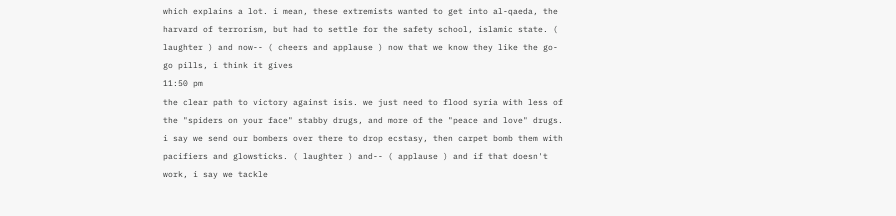which explains a lot. i mean, these extremists wanted to get into al-qaeda, the harvard of terrorism, but had to settle for the safety school, islamic state. ( laughter ) and now-- ( cheers and applause ) now that we know they like the go-go pills, i think it gives
11:50 pm
the clear path to victory against isis. we just need to flood syria with less of the "spiders on your face" stabby drugs, and more of the "peace and love" drugs. i say we send our bombers over there to drop ecstasy, then carpet bomb them with pacifiers and glowsticks. ( laughter ) and-- ( applause ) and if that doesn't work, i say we tackle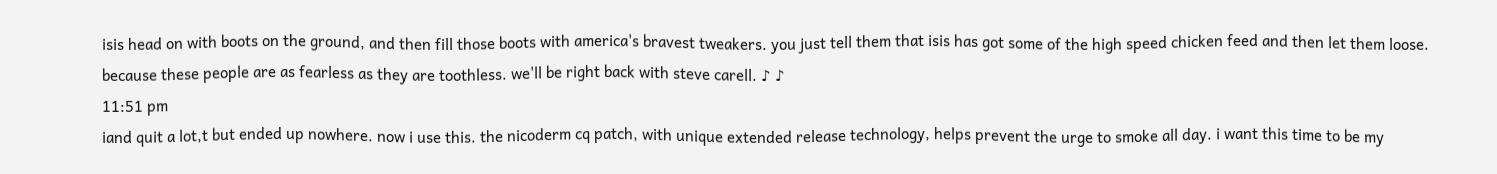isis head on with boots on the ground, and then fill those boots with america's bravest tweakers. you just tell them that isis has got some of the high speed chicken feed and then let them loose. because these people are as fearless as they are toothless. we'll be right back with steve carell. ♪ ♪
11:51 pm
iand quit a lot,t but ended up nowhere. now i use this. the nicoderm cq patch, with unique extended release technology, helps prevent the urge to smoke all day. i want this time to be my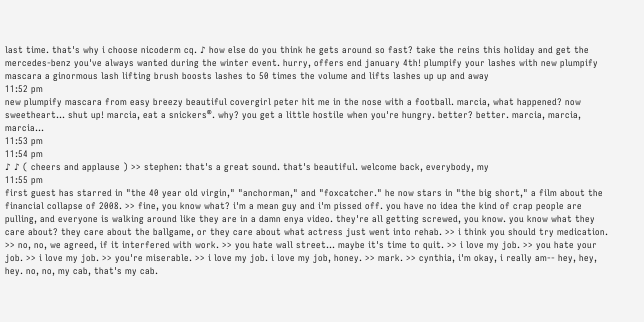last time. that's why i choose nicoderm cq. ♪ how else do you think he gets around so fast? take the reins this holiday and get the mercedes-benz you've always wanted during the winter event. hurry, offers end january 4th! plumpify your lashes with new plumpify mascara a ginormous lash lifting brush boosts lashes to 50 times the volume and lifts lashes up up and away
11:52 pm
new plumpify mascara from easy breezy beautiful covergirl peter hit me in the nose with a football. marcia, what happened? now sweetheart... shut up! marcia, eat a snickers®. why? you get a little hostile when you're hungry. better? better. marcia, marcia, marcia...
11:53 pm
11:54 pm
♪ ♪ ( cheers and applause ) >> stephen: that's a great sound. that's beautiful. welcome back, everybody, my
11:55 pm
first guest has starred in "the 40 year old virgin," "anchorman," and "foxcatcher." he now stars in "the big short," a film about the financial collapse of 2008. >> fine, you know what? i'm a mean guy and i'm pissed off. you have no idea the kind of crap people are pulling, and everyone is walking around like they are in a damn enya video. they're all getting screwed, you know. you know what they care about? they care about the ballgame, or they care about what actress just went into rehab. >> i think you should try medication. >> no, no, we agreed, if it interfered with work. >> you hate wall street... maybe it's time to quit. >> i love my job. >> you hate your job. >> i love my job. >> you're miserable. >> i love my job. i love my job, honey. >> mark. >> cynthia, i'm okay, i really am-- hey, hey, hey. no, no, my cab, that's my cab.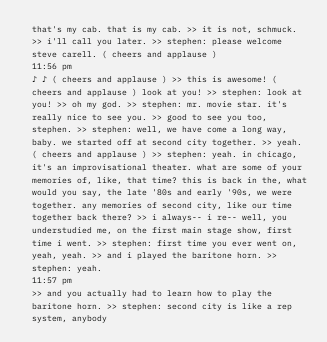that's my cab. that is my cab. >> it is not, schmuck. >> i'll call you later. >> stephen: please welcome steve carell. ( cheers and applause )
11:56 pm
♪ ♪ ( cheers and applause ) >> this is awesome! ( cheers and applause ) look at you! >> stephen: look at you! >> oh my god. >> stephen: mr. movie star. it's really nice to see you. >> good to see you too, stephen. >> stephen: well, we have come a long way, baby. we started off at second city together. >> yeah. ( cheers and applause ) >> stephen: yeah. in chicago, it's an improvisational theater. what are some of your memories of, like, that time? this is back in the, what would you say, the late '80s and early '90s, we were together. any memories of second city, like our time together back there? >> i always-- i re-- well, you understudied me, on the first main stage show, first time i went. >> stephen: first time you ever went on, yeah, yeah. >> and i played the baritone horn. >> stephen: yeah.
11:57 pm
>> and you actually had to learn how to play the baritone horn. >> stephen: second city is like a rep system, anybody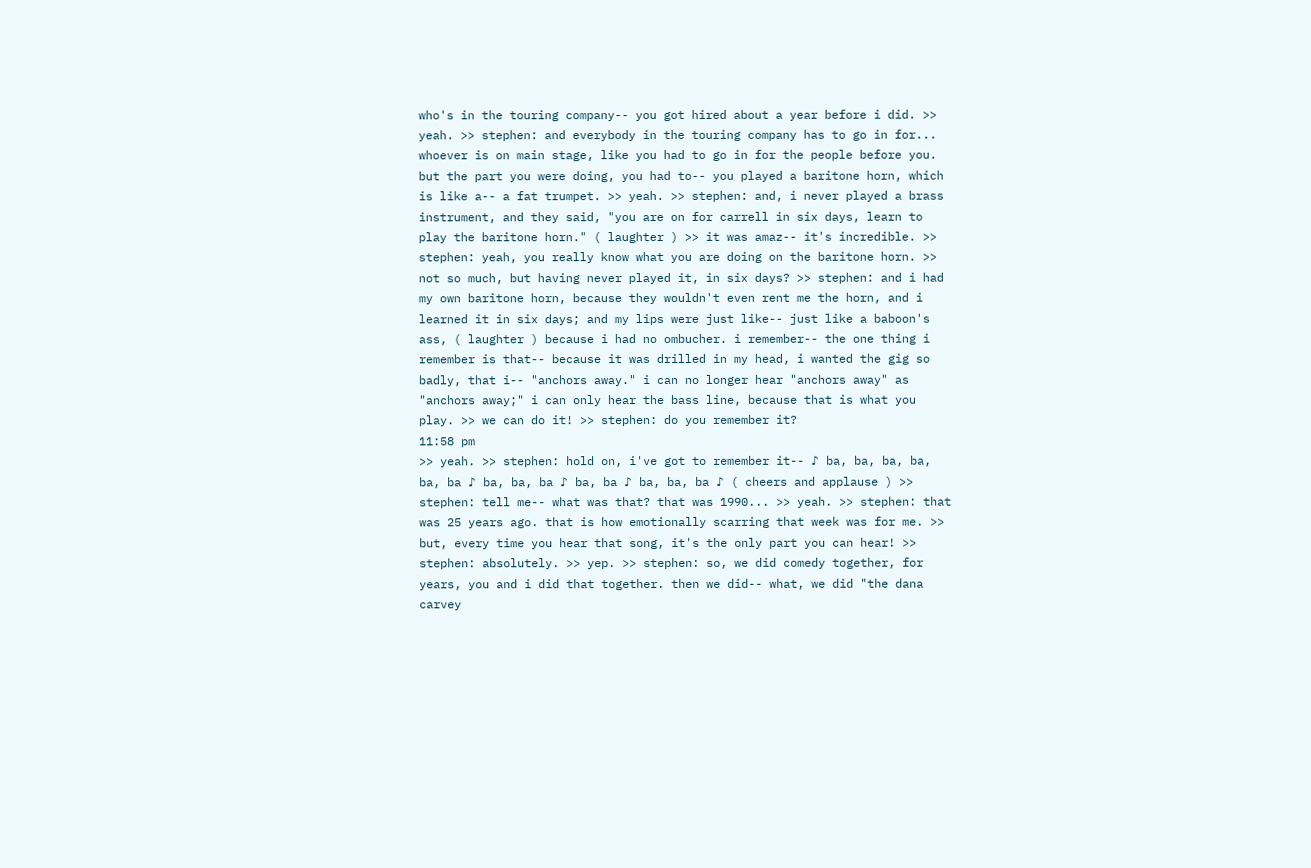who's in the touring company-- you got hired about a year before i did. >> yeah. >> stephen: and everybody in the touring company has to go in for... whoever is on main stage, like you had to go in for the people before you. but the part you were doing, you had to-- you played a baritone horn, which is like a-- a fat trumpet. >> yeah. >> stephen: and, i never played a brass instrument, and they said, "you are on for carrell in six days, learn to play the baritone horn." ( laughter ) >> it was amaz-- it's incredible. >> stephen: yeah, you really know what you are doing on the baritone horn. >> not so much, but having never played it, in six days? >> stephen: and i had my own baritone horn, because they wouldn't even rent me the horn, and i learned it in six days; and my lips were just like-- just like a baboon's ass, ( laughter ) because i had no ombucher. i remember-- the one thing i remember is that-- because it was drilled in my head, i wanted the gig so badly, that i-- "anchors away." i can no longer hear "anchors away" as "anchors away;" i can only hear the bass line, because that is what you play. >> we can do it! >> stephen: do you remember it?
11:58 pm
>> yeah. >> stephen: hold on, i've got to remember it-- ♪ ba, ba, ba, ba, ba, ba ♪ ba, ba, ba ♪ ba, ba ♪ ba, ba, ba ♪ ( cheers and applause ) >> stephen: tell me-- what was that? that was 1990... >> yeah. >> stephen: that was 25 years ago. that is how emotionally scarring that week was for me. >> but, every time you hear that song, it's the only part you can hear! >> stephen: absolutely. >> yep. >> stephen: so, we did comedy together, for years, you and i did that together. then we did-- what, we did "the dana carvey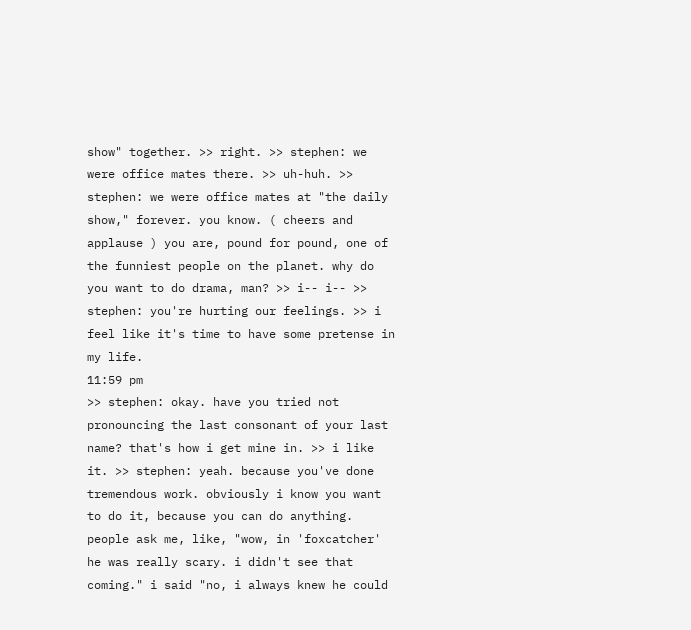show" together. >> right. >> stephen: we were office mates there. >> uh-huh. >> stephen: we were office mates at "the daily show," forever. you know. ( cheers and applause ) you are, pound for pound, one of the funniest people on the planet. why do you want to do drama, man? >> i-- i-- >> stephen: you're hurting our feelings. >> i feel like it's time to have some pretense in my life.
11:59 pm
>> stephen: okay. have you tried not pronouncing the last consonant of your last name? that's how i get mine in. >> i like it. >> stephen: yeah. because you've done tremendous work. obviously i know you want to do it, because you can do anything. people ask me, like, "wow, in 'foxcatcher' he was really scary. i didn't see that coming." i said "no, i always knew he could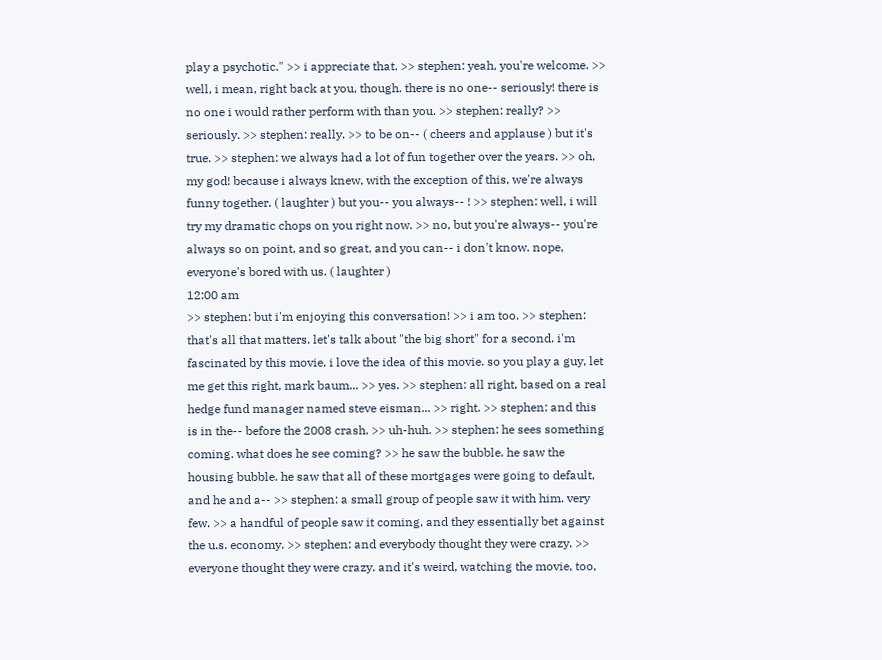play a psychotic." >> i appreciate that. >> stephen: yeah, you're welcome. >> well, i mean, right back at you, though. there is no one-- seriously! there is no one i would rather perform with than you. >> stephen: really? >> seriously. >> stephen: really. >> to be on-- ( cheers and applause ) but it's true. >> stephen: we always had a lot of fun together over the years. >> oh, my god! because i always knew, with the exception of this, we're always funny together. ( laughter ) but you-- you always-- ! >> stephen: well, i will try my dramatic chops on you right now. >> no, but you're always-- you're always so on point, and so great, and you can-- i don't know. nope, everyone's bored with us. ( laughter )
12:00 am
>> stephen: but i'm enjoying this conversation! >> i am too. >> stephen: that's all that matters. let's talk about "the big short" for a second. i'm fascinated by this movie. i love the idea of this movie. so you play a guy, let me get this right, mark baum... >> yes. >> stephen: all right, based on a real hedge fund manager named steve eisman... >> right. >> stephen: and this is in the-- before the 2008 crash. >> uh-huh. >> stephen: he sees something coming. what does he see coming? >> he saw the bubble. he saw the housing bubble. he saw that all of these mortgages were going to default, and he and a-- >> stephen: a small group of people saw it with him. very few. >> a handful of people saw it coming, and they essentially bet against the u.s. economy. >> stephen: and everybody thought they were crazy. >> everyone thought they were crazy. and it's weird, watching the movie, too,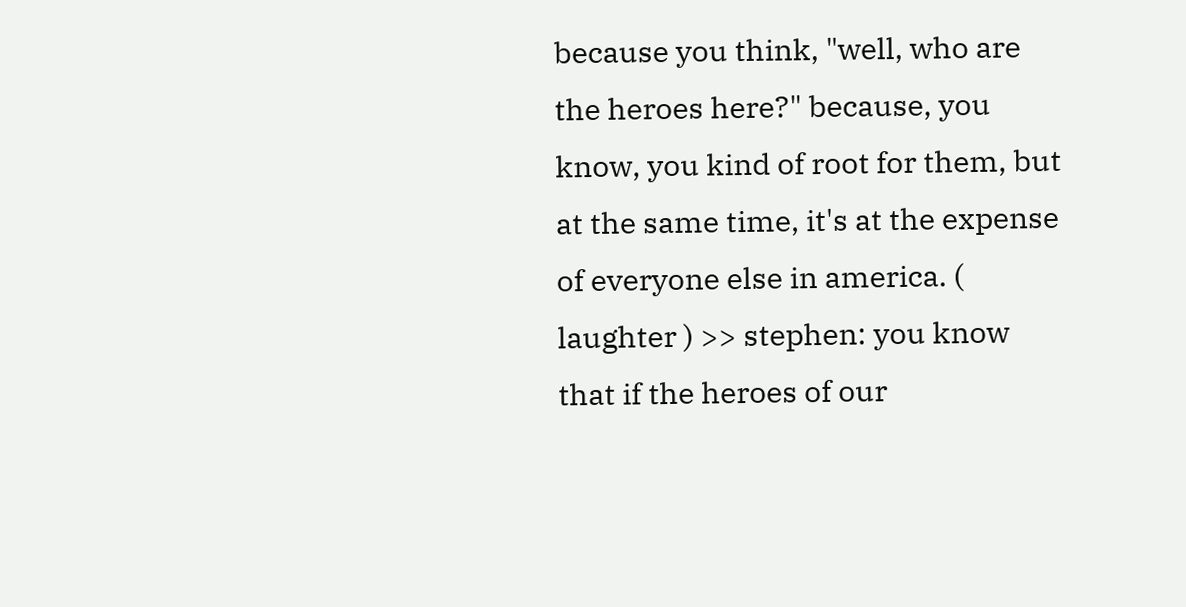because you think, "well, who are the heroes here?" because, you know, you kind of root for them, but at the same time, it's at the expense of everyone else in america. ( laughter ) >> stephen: you know that if the heroes of our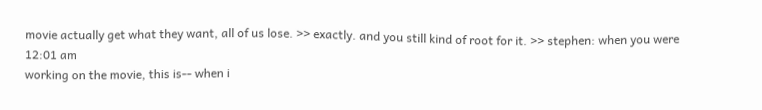movie actually get what they want, all of us lose. >> exactly. and you still kind of root for it. >> stephen: when you were
12:01 am
working on the movie, this is-- when i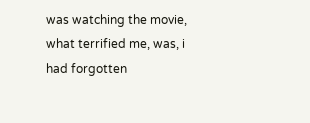was watching the movie, what terrified me, was, i had forgotten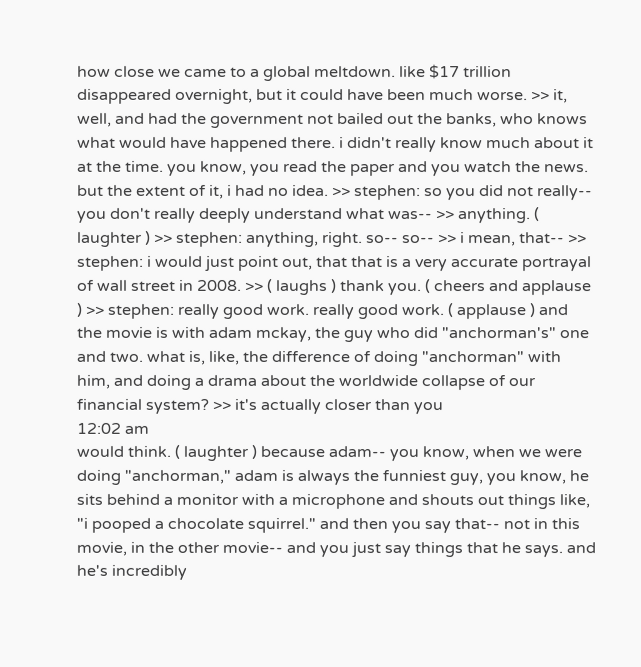how close we came to a global meltdown. like $17 trillion disappeared overnight, but it could have been much worse. >> it, well, and had the government not bailed out the banks, who knows what would have happened there. i didn't really know much about it at the time. you know, you read the paper and you watch the news. but the extent of it, i had no idea. >> stephen: so you did not really-- you don't really deeply understand what was-- >> anything. ( laughter ) >> stephen: anything, right. so-- so-- >> i mean, that-- >> stephen: i would just point out, that that is a very accurate portrayal of wall street in 2008. >> ( laughs ) thank you. ( cheers and applause ) >> stephen: really good work. really good work. ( applause ) and the movie is with adam mckay, the guy who did "anchorman's" one and two. what is, like, the difference of doing "anchorman" with him, and doing a drama about the worldwide collapse of our financial system? >> it's actually closer than you
12:02 am
would think. ( laughter ) because adam-- you know, when we were doing "anchorman," adam is always the funniest guy, you know, he sits behind a monitor with a microphone and shouts out things like, "i pooped a chocolate squirrel." and then you say that-- not in this movie, in the other movie-- and you just say things that he says. and he's incredibly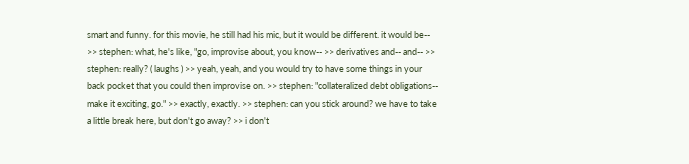smart and funny. for this movie, he still had his mic, but it would be different. it would be-- >> stephen: what, he's like, "go, improvise about, you know-- >> derivatives and-- and-- >> stephen: really? ( laughs ) >> yeah, yeah, and you would try to have some things in your back pocket that you could then improvise on. >> stephen: "collateralized debt obligations-- make it exciting, go." >> exactly, exactly. >> stephen: can you stick around? we have to take a little break here, but don't go away? >> i don't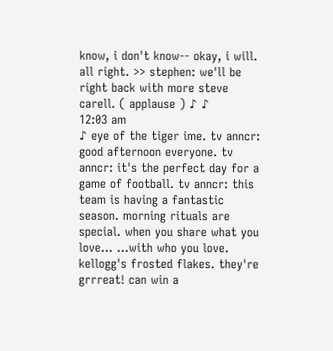know, i don't know-- okay, i will. all right. >> stephen: we'll be right back with more steve carell. ( applause ) ♪ ♪
12:03 am
♪ eye of the tiger ime. tv anncr: good afternoon everyone. tv anncr: it's the perfect day for a game of football. tv anncr: this team is having a fantastic season. morning rituals are special. when you share what you love... ...with who you love. kellogg's frosted flakes. they're grrreat! can win a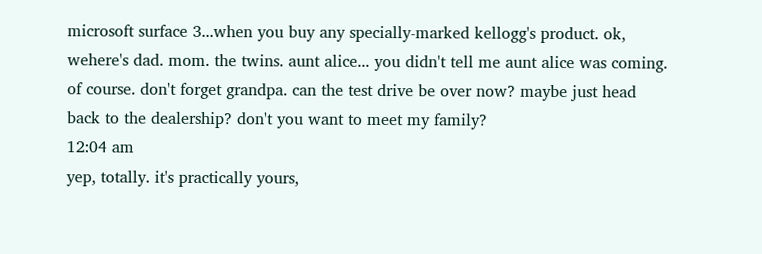microsoft surface 3...when you buy any specially-marked kellogg's product. ok, wehere's dad. mom. the twins. aunt alice... you didn't tell me aunt alice was coming. of course. don't forget grandpa. can the test drive be over now? maybe just head back to the dealership? don't you want to meet my family?
12:04 am
yep, totally. it's practically yours,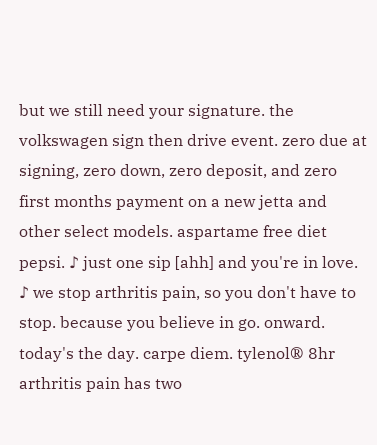but we still need your signature. the volkswagen sign then drive event. zero due at signing, zero down, zero deposit, and zero first months payment on a new jetta and other select models. aspartame free diet pepsi. ♪ just one sip [ahh] and you're in love. ♪ we stop arthritis pain, so you don't have to stop. because you believe in go. onward. today's the day. carpe diem. tylenol® 8hr arthritis pain has two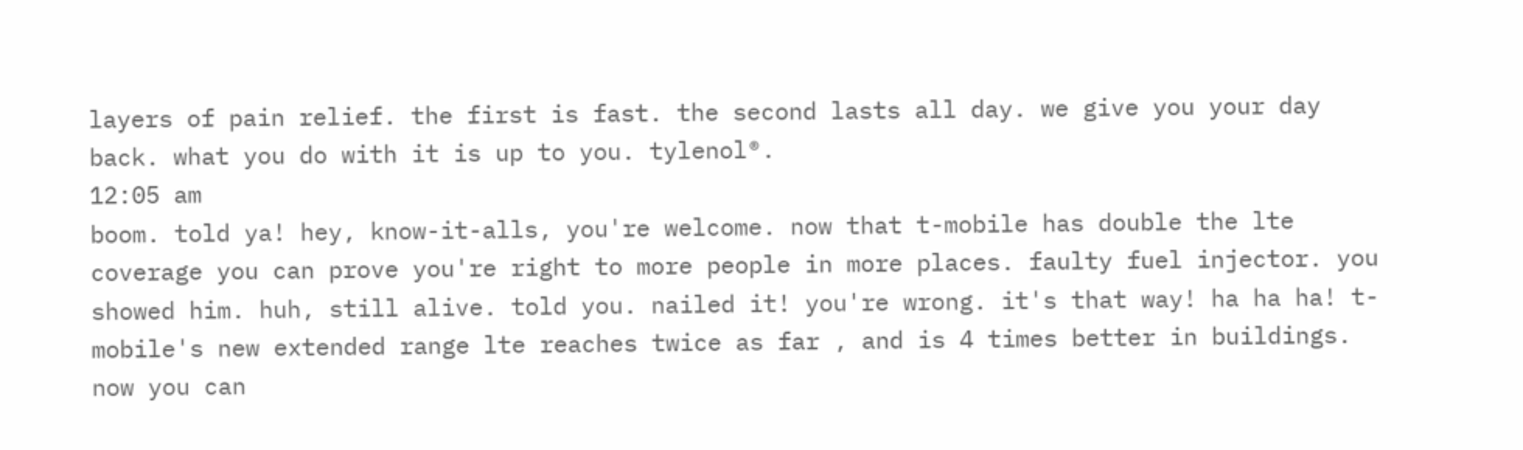layers of pain relief. the first is fast. the second lasts all day. we give you your day back. what you do with it is up to you. tylenol®.
12:05 am
boom. told ya! hey, know-it-alls, you're welcome. now that t-mobile has double the lte coverage you can prove you're right to more people in more places. faulty fuel injector. you showed him. huh, still alive. told you. nailed it! you're wrong. it's that way! ha ha ha! t-mobile's new extended range lte reaches twice as far , and is 4 times better in buildings. now you can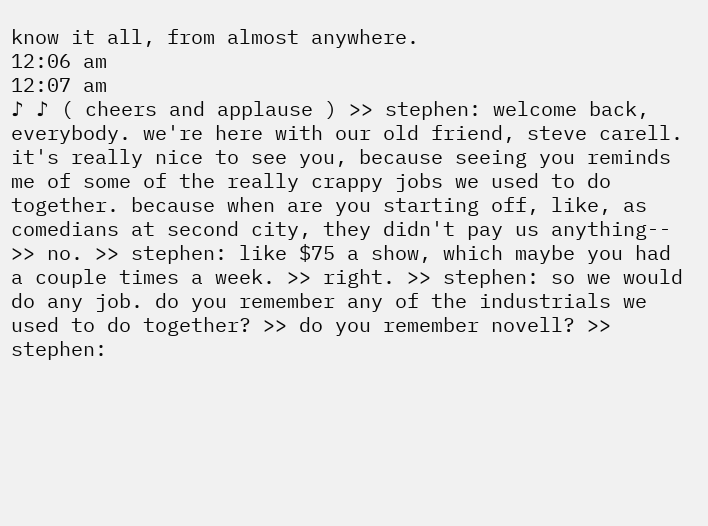know it all, from almost anywhere.
12:06 am
12:07 am
♪ ♪ ( cheers and applause ) >> stephen: welcome back, everybody. we're here with our old friend, steve carell. it's really nice to see you, because seeing you reminds me of some of the really crappy jobs we used to do together. because when are you starting off, like, as comedians at second city, they didn't pay us anything-- >> no. >> stephen: like $75 a show, which maybe you had a couple times a week. >> right. >> stephen: so we would do any job. do you remember any of the industrials we used to do together? >> do you remember novell? >> stephen: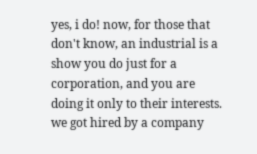yes, i do! now, for those that don't know, an industrial is a show you do just for a corporation, and you are doing it only to their interests. we got hired by a company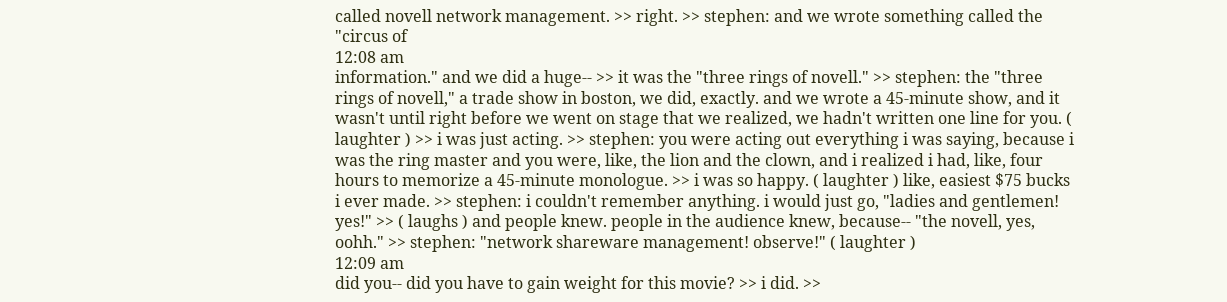called novell network management. >> right. >> stephen: and we wrote something called the "circus of
12:08 am
information." and we did a huge-- >> it was the "three rings of novell." >> stephen: the "three rings of novell," a trade show in boston, we did, exactly. and we wrote a 45-minute show, and it wasn't until right before we went on stage that we realized, we hadn't written one line for you. ( laughter ) >> i was just acting. >> stephen: you were acting out everything i was saying, because i was the ring master and you were, like, the lion and the clown, and i realized i had, like, four hours to memorize a 45-minute monologue. >> i was so happy. ( laughter ) like, easiest $75 bucks i ever made. >> stephen: i couldn't remember anything. i would just go, "ladies and gentlemen! yes!" >> ( laughs ) and people knew. people in the audience knew, because-- "the novell, yes, oohh." >> stephen: "network shareware management! observe!" ( laughter )
12:09 am
did you-- did you have to gain weight for this movie? >> i did. >>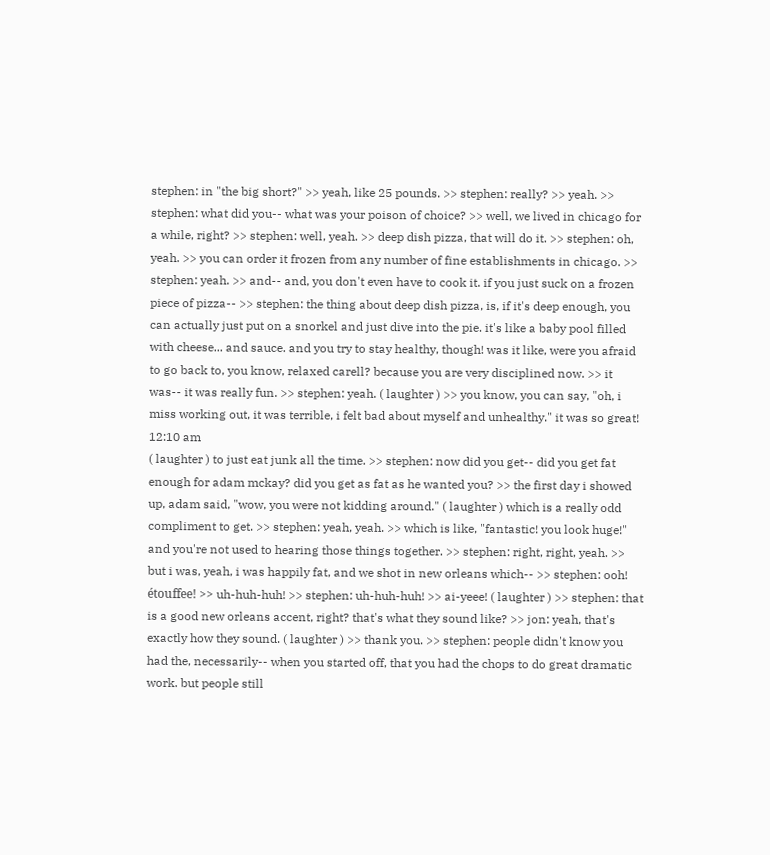stephen: in "the big short?" >> yeah, like 25 pounds. >> stephen: really? >> yeah. >> stephen: what did you-- what was your poison of choice? >> well, we lived in chicago for a while, right? >> stephen: well, yeah. >> deep dish pizza, that will do it. >> stephen: oh, yeah. >> you can order it frozen from any number of fine establishments in chicago. >> stephen: yeah. >> and-- and, you don't even have to cook it. if you just suck on a frozen piece of pizza-- >> stephen: the thing about deep dish pizza, is, if it's deep enough, you can actually just put on a snorkel and just dive into the pie. it's like a baby pool filled with cheese... and sauce. and you try to stay healthy, though! was it like, were you afraid to go back to, you know, relaxed carell? because you are very disciplined now. >> it was-- it was really fun. >> stephen: yeah. ( laughter ) >> you know, you can say, "oh, i miss working out, it was terrible, i felt bad about myself and unhealthy." it was so great!
12:10 am
( laughter ) to just eat junk all the time. >> stephen: now did you get-- did you get fat enough for adam mckay? did you get as fat as he wanted you? >> the first day i showed up, adam said, "wow, you were not kidding around." ( laughter ) which is a really odd compliment to get. >> stephen: yeah, yeah. >> which is like, "fantastic! you look huge!" and you're not used to hearing those things together. >> stephen: right, right, yeah. >> but i was, yeah, i was happily fat, and we shot in new orleans which-- >> stephen: ooh! étouffee! >> uh-huh-huh! >> stephen: uh-huh-huh! >> ai-yeee! ( laughter ) >> stephen: that is a good new orleans accent, right? that's what they sound like? >> jon: yeah, that's exactly how they sound. ( laughter ) >> thank you. >> stephen: people didn't know you had the, necessarily-- when you started off, that you had the chops to do great dramatic work. but people still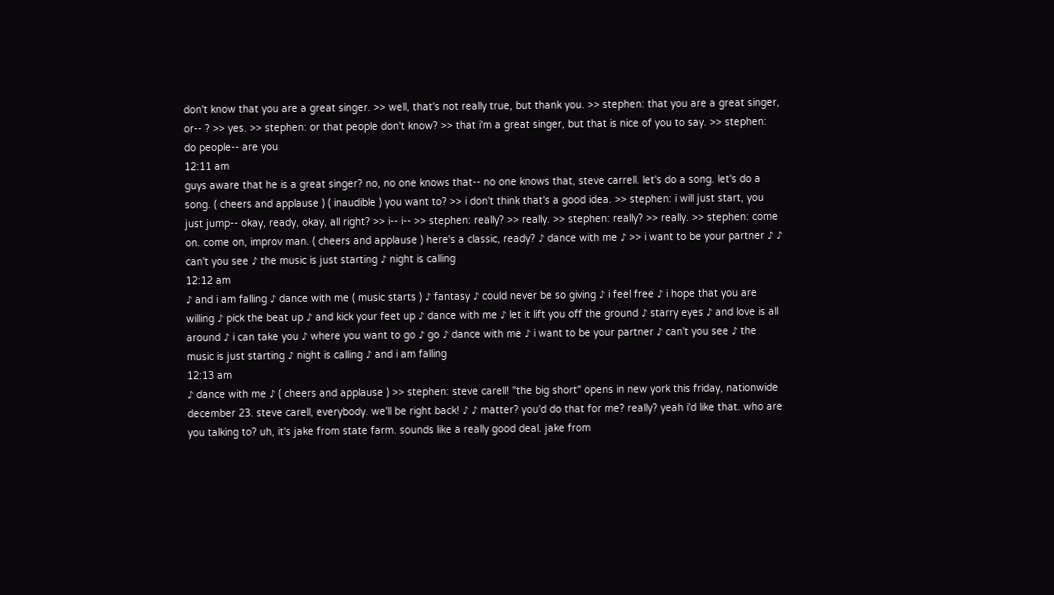don't know that you are a great singer. >> well, that's not really true, but thank you. >> stephen: that you are a great singer, or-- ? >> yes. >> stephen: or that people don't know? >> that i'm a great singer, but that is nice of you to say. >> stephen: do people-- are you
12:11 am
guys aware that he is a great singer? no, no one knows that-- no one knows that, steve carrell. let's do a song. let's do a song. ( cheers and applause ) ( inaudible ) you want to? >> i don't think that's a good idea. >> stephen: i will just start, you just jump-- okay, ready, okay, all right? >> i-- i-- >> stephen: really? >> really. >> stephen: really? >> really. >> stephen: come on. come on, improv man. ( cheers and applause ) here's a classic, ready? ♪ dance with me ♪ >> i want to be your partner ♪ ♪ can't you see ♪ the music is just starting ♪ night is calling
12:12 am
♪ and i am falling ♪ dance with me ( music starts ) ♪ fantasy ♪ could never be so giving ♪ i feel free ♪ i hope that you are willing ♪ pick the beat up ♪ and kick your feet up ♪ dance with me ♪ let it lift you off the ground ♪ starry eyes ♪ and love is all around ♪ i can take you ♪ where you want to go ♪ go ♪ dance with me ♪ i want to be your partner ♪ can't you see ♪ the music is just starting ♪ night is calling ♪ and i am falling
12:13 am
♪ dance with me ♪ ( cheers and applause ) >> stephen: steve carell! "the big short" opens in new york this friday, nationwide december 23. steve carell, everybody. we'll be right back! ♪ ♪ matter? you'd do that for me? really? yeah i'd like that. who are you talking to? uh, it's jake from state farm. sounds like a really good deal. jake from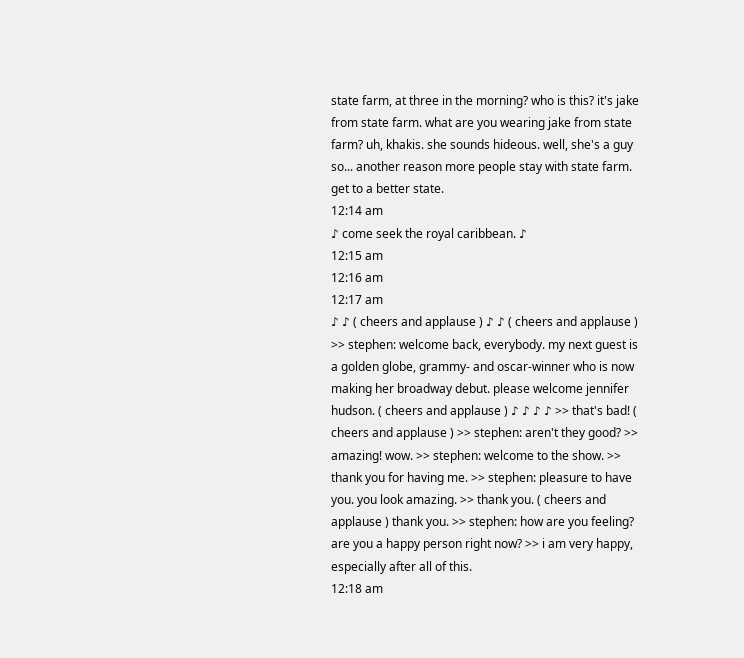state farm, at three in the morning? who is this? it's jake from state farm. what are you wearing jake from state farm? uh, khakis. she sounds hideous. well, she's a guy so... another reason more people stay with state farm. get to a better state.
12:14 am
♪ come seek the royal caribbean. ♪
12:15 am
12:16 am
12:17 am
♪ ♪ ( cheers and applause ) ♪ ♪ ( cheers and applause ) >> stephen: welcome back, everybody. my next guest is a golden globe, grammy- and oscar-winner who is now making her broadway debut. please welcome jennifer hudson. ( cheers and applause ) ♪ ♪ ♪ ♪ >> that's bad! ( cheers and applause ) >> stephen: aren't they good? >> amazing! wow. >> stephen: welcome to the show. >> thank you for having me. >> stephen: pleasure to have you. you look amazing. >> thank you. ( cheers and applause ) thank you. >> stephen: how are you feeling? are you a happy person right now? >> i am very happy, especially after all of this.
12:18 am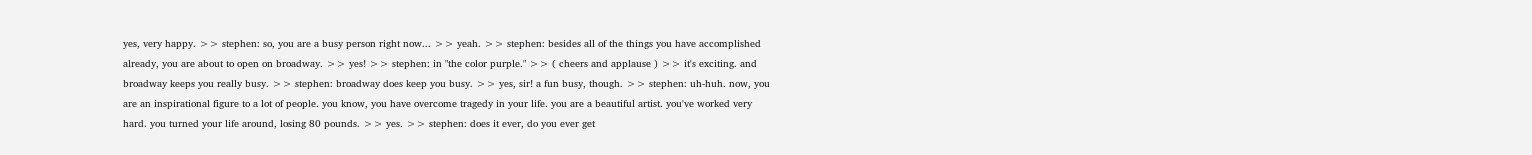yes, very happy. >> stephen: so, you are a busy person right now... >> yeah. >> stephen: besides all of the things you have accomplished already, you are about to open on broadway. >> yes! >> stephen: in "the color purple." >> ( cheers and applause ) >> it's exciting. and broadway keeps you really busy. >> stephen: broadway does keep you busy. >> yes, sir! a fun busy, though. >> stephen: uh-huh. now, you are an inspirational figure to a lot of people. you know, you have overcome tragedy in your life. you are a beautiful artist. you've worked very hard. you turned your life around, losing 80 pounds. >> yes. >> stephen: does it ever, do you ever get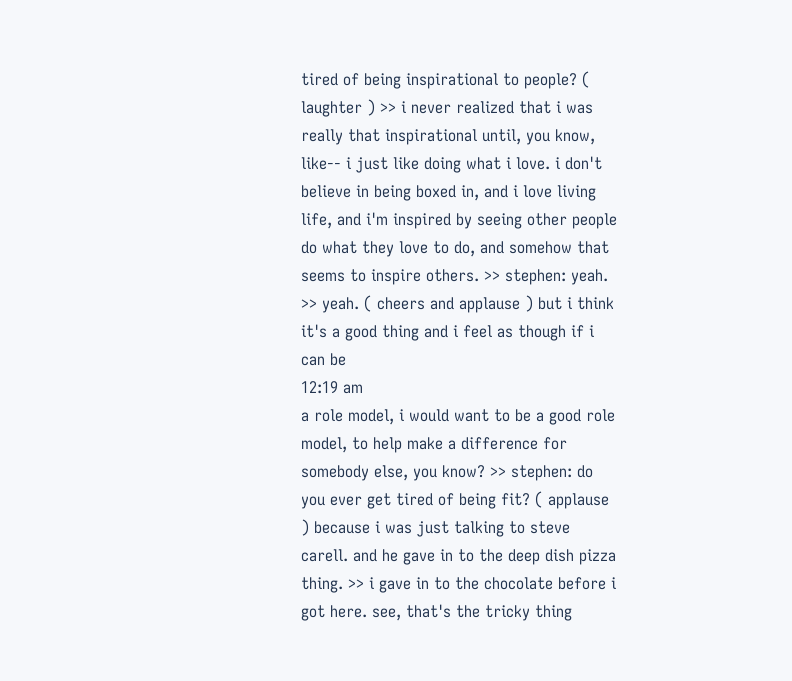tired of being inspirational to people? ( laughter ) >> i never realized that i was really that inspirational until, you know, like-- i just like doing what i love. i don't believe in being boxed in, and i love living life, and i'm inspired by seeing other people do what they love to do, and somehow that seems to inspire others. >> stephen: yeah. >> yeah. ( cheers and applause ) but i think it's a good thing and i feel as though if i can be
12:19 am
a role model, i would want to be a good role model, to help make a difference for somebody else, you know? >> stephen: do you ever get tired of being fit? ( applause ) because i was just talking to steve carell. and he gave in to the deep dish pizza thing. >> i gave in to the chocolate before i got here. see, that's the tricky thing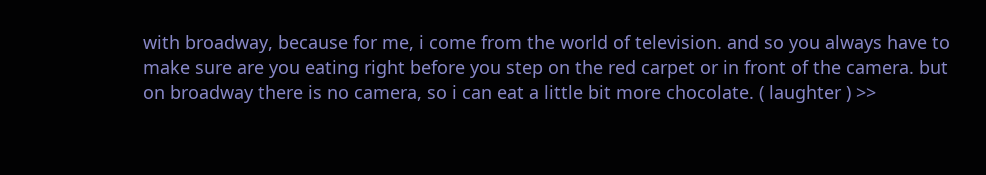with broadway, because for me, i come from the world of television. and so you always have to make sure are you eating right before you step on the red carpet or in front of the camera. but on broadway there is no camera, so i can eat a little bit more chocolate. ( laughter ) >>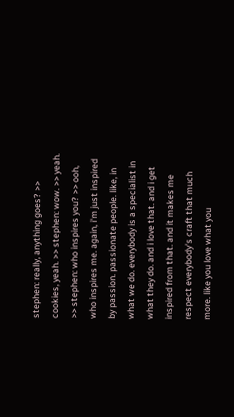stephen: really, anything goes? >> cookies, yeah. >> stephen: wow. >> yeah. >> stephen: who inspires you? >> ooh, who inspires me. again, i'm just inspired by passion. passionate people. like, in what we do. everybody is a specialist in what they do. and i love that. and i get inspired from that. and it makes me respect everybody's craft that much more. like you love what you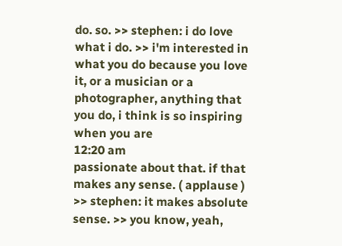do. so. >> stephen: i do love what i do. >> i'm interested in what you do because you love it, or a musician or a photographer, anything that you do, i think is so inspiring when you are
12:20 am
passionate about that. if that makes any sense. ( applause ) >> stephen: it makes absolute sense. >> you know, yeah,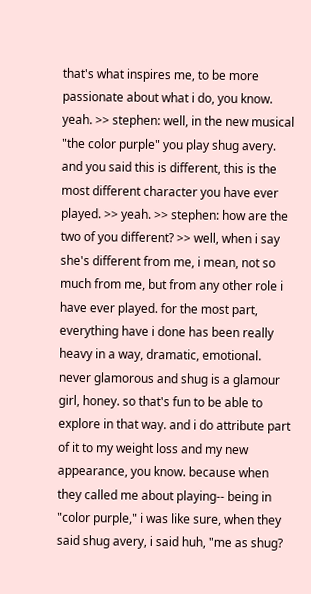that's what inspires me, to be more passionate about what i do, you know. yeah. >> stephen: well, in the new musical "the color purple" you play shug avery. and you said this is different, this is the most different character you have ever played. >> yeah. >> stephen: how are the two of you different? >> well, when i say she's different from me, i mean, not so much from me, but from any other role i have ever played. for the most part, everything have i done has been really heavy in a way, dramatic, emotional. never glamorous and shug is a glamour girl, honey. so that's fun to be able to explore in that way. and i do attribute part of it to my weight loss and my new appearance, you know. because when they called me about playing-- being in "color purple," i was like sure, when they said shug avery, i said huh, "me as shug?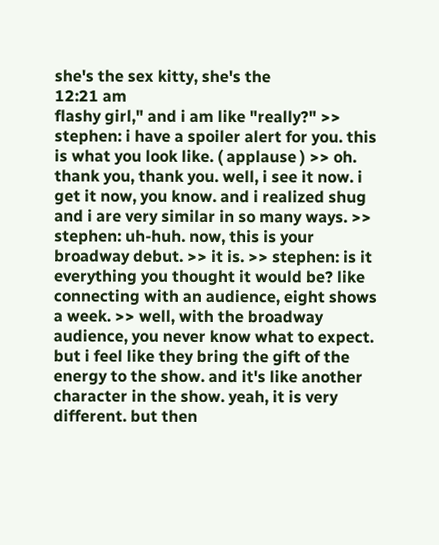she's the sex kitty, she's the
12:21 am
flashy girl," and i am like "really?" >> stephen: i have a spoiler alert for you. this is what you look like. ( applause ) >> oh. thank you, thank you. well, i see it now. i get it now, you know. and i realized shug and i are very similar in so many ways. >> stephen: uh-huh. now, this is your broadway debut. >> it is. >> stephen: is it everything you thought it would be? like connecting with an audience, eight shows a week. >> well, with the broadway audience, you never know what to expect. but i feel like they bring the gift of the energy to the show. and it's like another character in the show. yeah, it is very different. but then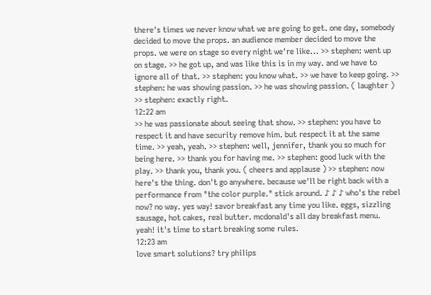there's times we never know what we are going to get. one day, somebody decided to move the props. an audience member decided to move the props. we were on stage so every night we're like... >> stephen: went up on stage. >> he got up, and was like this is in my way. and we have to ignore all of that. >> stephen: you know what. >> we have to keep going. >> stephen: he was showing passion. >> he was showing passion. ( laughter ) >> stephen: exactly right.
12:22 am
>> he was passionate about seeing that show. >> stephen: you have to respect it and have security remove him. but respect it at the same time. >> yeah, yeah. >> stephen: well, jennifer, thank you so much for being here. >> thank you for having me. >> stephen: good luck with the play. >> thank you, thank you. ( cheers and applause ) >> stephen: now here's the thing. don't go anywhere. because we'll be right back with a performance from "the color purple." stick around. ♪ ♪ ♪ who's the rebel now? no way. yes way! savor breakfast any time you like. eggs, sizzling sausage, hot cakes, real butter. mcdonald's all day breakfast menu. yeah! it's time to start breaking some rules.
12:23 am
love smart solutions? try philips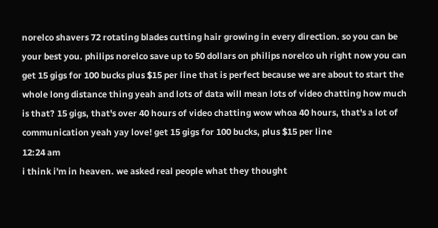norelco shavers 72 rotating blades cutting hair growing in every direction. so you can be your best you. philips norelco save up to 50 dollars on philips norelco uh right now you can get 15 gigs for 100 bucks plus $15 per line that is perfect because we are about to start the whole long distance thing yeah and lots of data will mean lots of video chatting how much is that? 15 gigs, that's over 40 hours of video chatting wow whoa 40 hours, that's a lot of communication yeah yay love! get 15 gigs for 100 bucks, plus $15 per line
12:24 am
i think i'm in heaven. we asked real people what they thought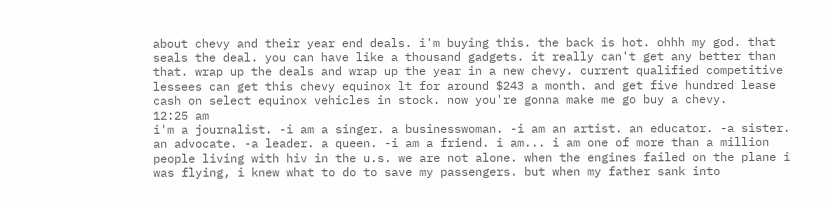about chevy and their year end deals. i'm buying this. the back is hot. ohhh my god. that seals the deal. you can have like a thousand gadgets. it really can't get any better than that. wrap up the deals and wrap up the year in a new chevy. current qualified competitive lessees can get this chevy equinox lt for around $243 a month. and get five hundred lease cash on select equinox vehicles in stock. now you're gonna make me go buy a chevy.
12:25 am
i'm a journalist. -i am a singer. a businesswoman. -i am an artist. an educator. -a sister. an advocate. -a leader. a queen. -i am a friend. i am... i am one of more than a million people living with hiv in the u.s. we are not alone. when the engines failed on the plane i was flying, i knew what to do to save my passengers. but when my father sank into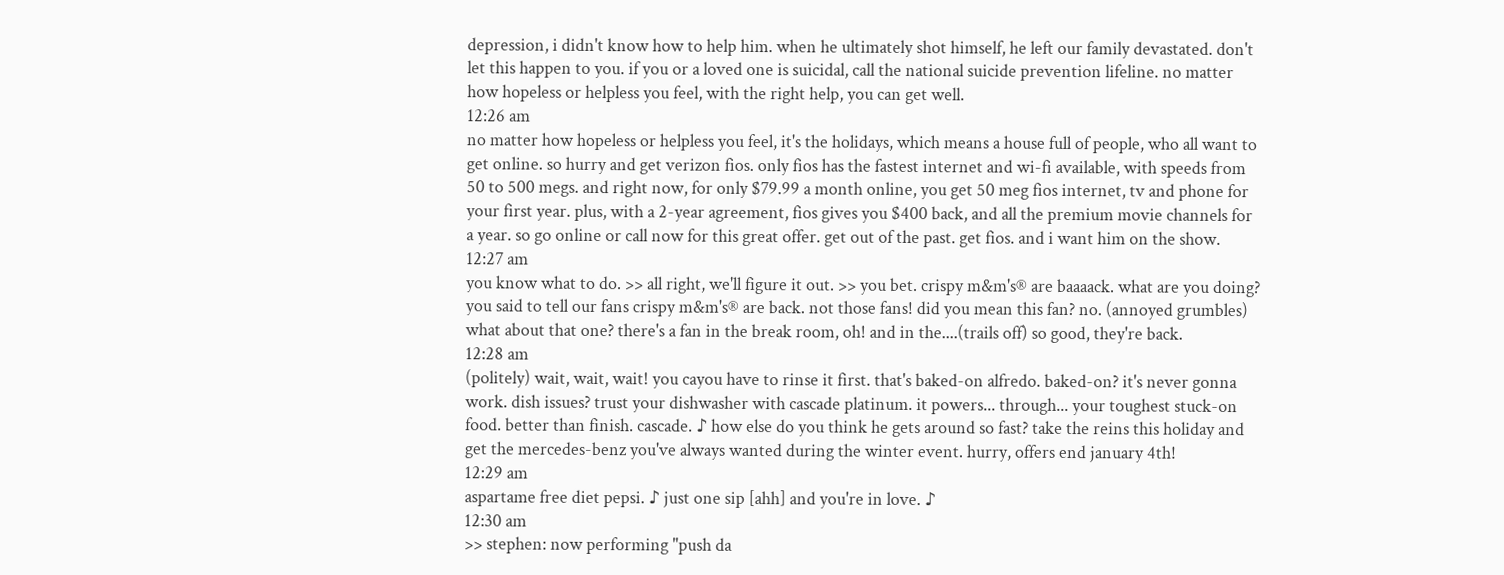depression, i didn't know how to help him. when he ultimately shot himself, he left our family devastated. don't let this happen to you. if you or a loved one is suicidal, call the national suicide prevention lifeline. no matter how hopeless or helpless you feel, with the right help, you can get well.
12:26 am
no matter how hopeless or helpless you feel, it's the holidays, which means a house full of people, who all want to get online. so hurry and get verizon fios. only fios has the fastest internet and wi-fi available, with speeds from 50 to 500 megs. and right now, for only $79.99 a month online, you get 50 meg fios internet, tv and phone for your first year. plus, with a 2-year agreement, fios gives you $400 back, and all the premium movie channels for a year. so go online or call now for this great offer. get out of the past. get fios. and i want him on the show.
12:27 am
you know what to do. >> all right, we'll figure it out. >> you bet. crispy m&m's® are baaaack. what are you doing? you said to tell our fans crispy m&m's® are back. not those fans! did you mean this fan? no. (annoyed grumbles) what about that one? there's a fan in the break room, oh! and in the....(trails off) so good, they're back.
12:28 am
(politely) wait, wait, wait! you cayou have to rinse it first. that's baked-on alfredo. baked-on? it's never gonna work. dish issues? trust your dishwasher with cascade platinum. it powers... through... your toughest stuck-on food. better than finish. cascade. ♪ how else do you think he gets around so fast? take the reins this holiday and get the mercedes-benz you've always wanted during the winter event. hurry, offers end january 4th!
12:29 am
aspartame free diet pepsi. ♪ just one sip [ahh] and you're in love. ♪
12:30 am
>> stephen: now performing "push da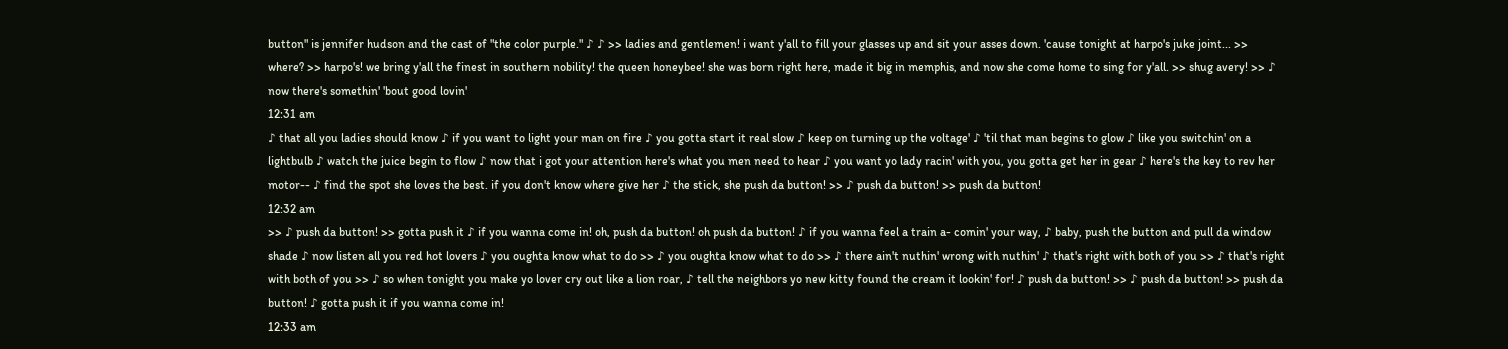button" is jennifer hudson and the cast of "the color purple." ♪ ♪ >> ladies and gentlemen! i want y'all to fill your glasses up and sit your asses down. 'cause tonight at harpo's juke joint... >> where? >> harpo's! we bring y'all the finest in southern nobility! the queen honeybee! she was born right here, made it big in memphis, and now she come home to sing for y'all. >> shug avery! >> ♪ now there's somethin' 'bout good lovin'
12:31 am
♪ that all you ladies should know ♪ if you want to light your man on fire ♪ you gotta start it real slow ♪ keep on turning up the voltage' ♪ 'til that man begins to glow ♪ like you switchin' on a lightbulb ♪ watch the juice begin to flow ♪ now that i got your attention here's what you men need to hear ♪ you want yo lady racin' with you, you gotta get her in gear ♪ here's the key to rev her motor-- ♪ find the spot she loves the best. if you don't know where give her ♪ the stick, she push da button! >> ♪ push da button! >> push da button!
12:32 am
>> ♪ push da button! >> gotta push it ♪ if you wanna come in! oh, push da button! oh push da button! ♪ if you wanna feel a train a- comin' your way, ♪ baby, push the button and pull da window shade ♪ now listen all you red hot lovers ♪ you oughta know what to do >> ♪ you oughta know what to do >> ♪ there ain't nuthin' wrong with nuthin' ♪ that's right with both of you >> ♪ that's right with both of you >> ♪ so when tonight you make yo lover cry out like a lion roar, ♪ tell the neighbors yo new kitty found the cream it lookin' for! ♪ push da button! >> ♪ push da button! >> push da button! ♪ gotta push it if you wanna come in!
12:33 am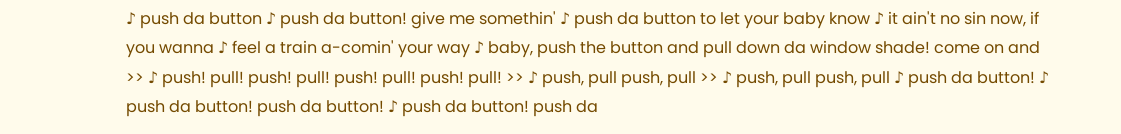♪ push da button ♪ push da button! give me somethin' ♪ push da button to let your baby know ♪ it ain't no sin now, if you wanna ♪ feel a train a-comin' your way ♪ baby, push the button and pull down da window shade! come on and >> ♪ push! pull! push! pull! push! pull! push! pull! >> ♪ push, pull push, pull >> ♪ push, pull push, pull ♪ push da button! ♪ push da button! push da button! ♪ push da button! push da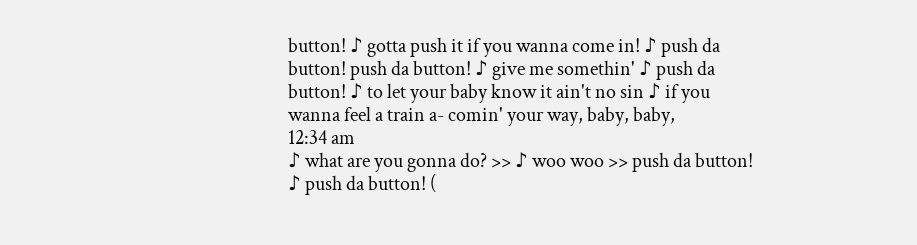button! ♪ gotta push it if you wanna come in! ♪ push da button! push da button! ♪ give me somethin' ♪ push da button! ♪ to let your baby know it ain't no sin ♪ if you wanna feel a train a- comin' your way, baby, baby,
12:34 am
♪ what are you gonna do? >> ♪ woo woo >> push da button! ♪ push da button! (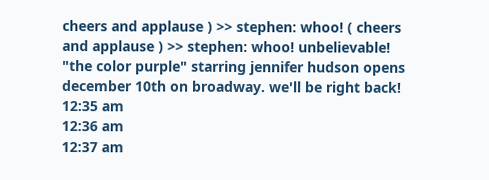cheers and applause ) >> stephen: whoo! ( cheers and applause ) >> stephen: whoo! unbelievable! "the color purple" starring jennifer hudson opens december 10th on broadway. we'll be right back!
12:35 am
12:36 am
12:37 am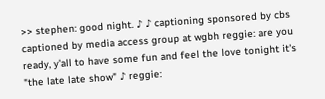>> stephen: good night. ♪ ♪ captioning sponsored by cbs captioned by media access group at wgbh reggie: are you ready, y'all to have some fun and feel the love tonight it's "the late late show" ♪ reggie: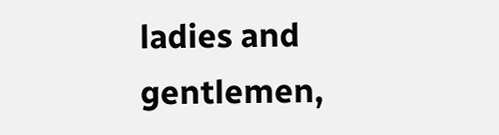ladies and gentlemen,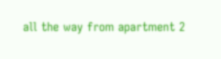all the way from apartment 2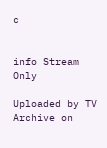c


info Stream Only

Uploaded by TV Archive on